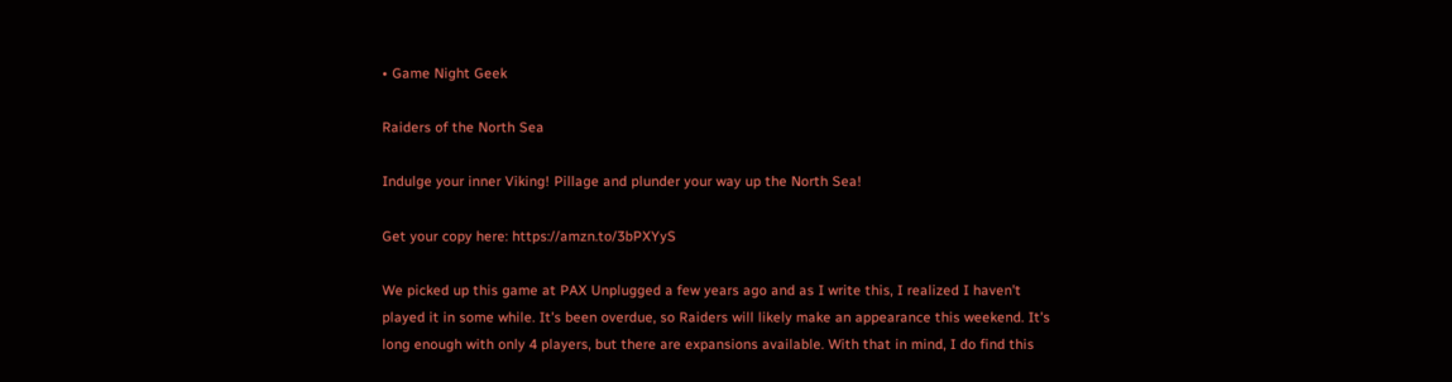• Game Night Geek

Raiders of the North Sea

Indulge your inner Viking! Pillage and plunder your way up the North Sea!

Get your copy here: https://amzn.to/3bPXYyS

We picked up this game at PAX Unplugged a few years ago and as I write this, I realized I haven't played it in some while. It's been overdue, so Raiders will likely make an appearance this weekend. It's long enough with only 4 players, but there are expansions available. With that in mind, I do find this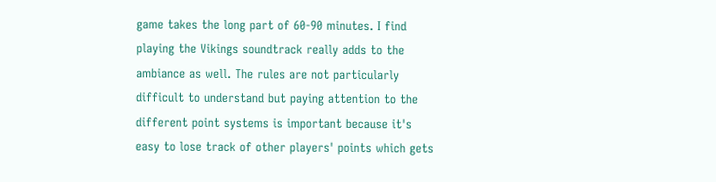game takes the long part of 60-90 minutes. I find playing the Vikings soundtrack really adds to the ambiance as well. The rules are not particularly difficult to understand but paying attention to the different point systems is important because it's easy to lose track of other players' points which gets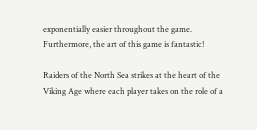exponentially easier throughout the game. Furthermore, the art of this game is fantastic!

Raiders of the North Sea strikes at the heart of the Viking Age where each player takes on the role of a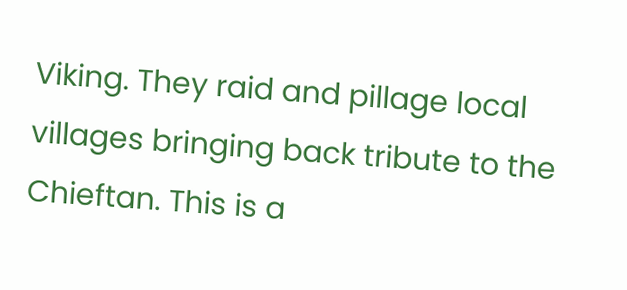Viking. They raid and pillage local villages bringing back tribute to the Chieftan. This is a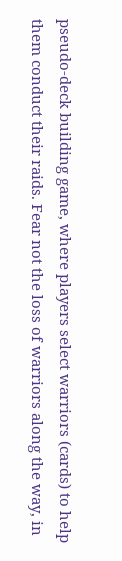pseudo-deck building game, where players select warriors (cards) to help them conduct their raids. Fear not the loss of warriors along the way, in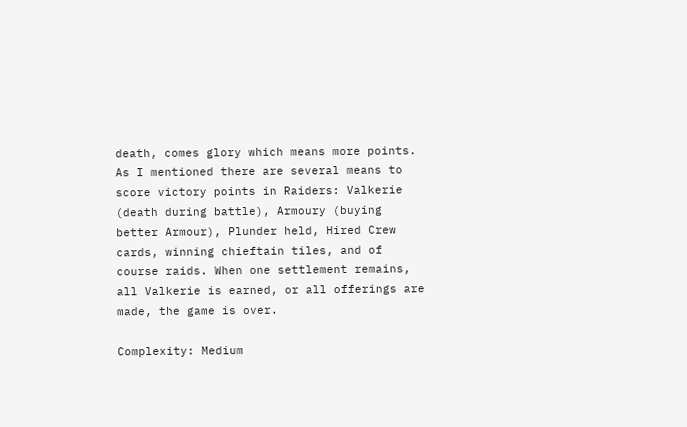death, comes glory which means more points. As I mentioned there are several means to score victory points in Raiders: Valkerie (death during battle), Armoury (buying better Armour), Plunder held, Hired Crew cards, winning chieftain tiles, and of course raids. When one settlement remains, all Valkerie is earned, or all offerings are made, the game is over.

Complexity: Medium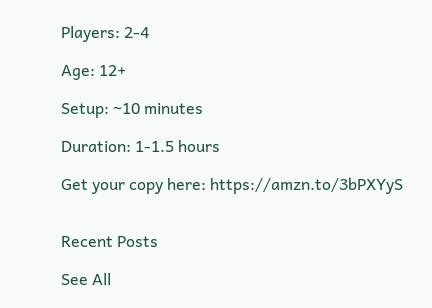Players: 2-4

Age: 12+

Setup: ~10 minutes

Duration: 1-1.5 hours

Get your copy here: https://amzn.to/3bPXYyS


Recent Posts

See All